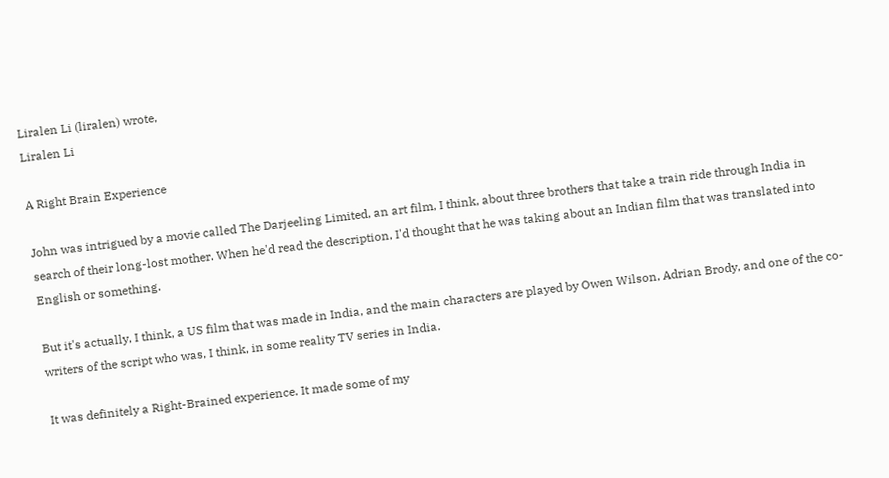Liralen Li (liralen) wrote,
Liralen Li

A Right Brain Experience

John was intrigued by a movie called The Darjeeling Limited, an art film, I think, about three brothers that take a train ride through India in search of their long-lost mother. When he'd read the description, I'd thought that he was taking about an Indian film that was translated into English or something.

But it's actually, I think, a US film that was made in India, and the main characters are played by Owen Wilson, Adrian Brody, and one of the co-writers of the script who was, I think, in some reality TV series in India.

It was definitely a Right-Brained experience. It made some of my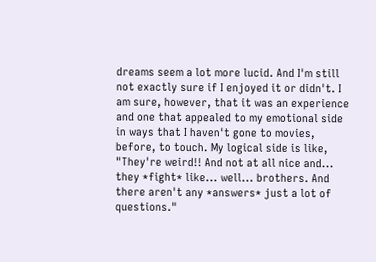dreams seem a lot more lucid. And I'm still not exactly sure if I enjoyed it or didn't. I am sure, however, that it was an experience and one that appealed to my emotional side in ways that I haven't gone to movies, before, to touch. My logical side is like, "They're weird!! And not at all nice and... they *fight* like... well... brothers. And there aren't any *answers* just a lot of questions."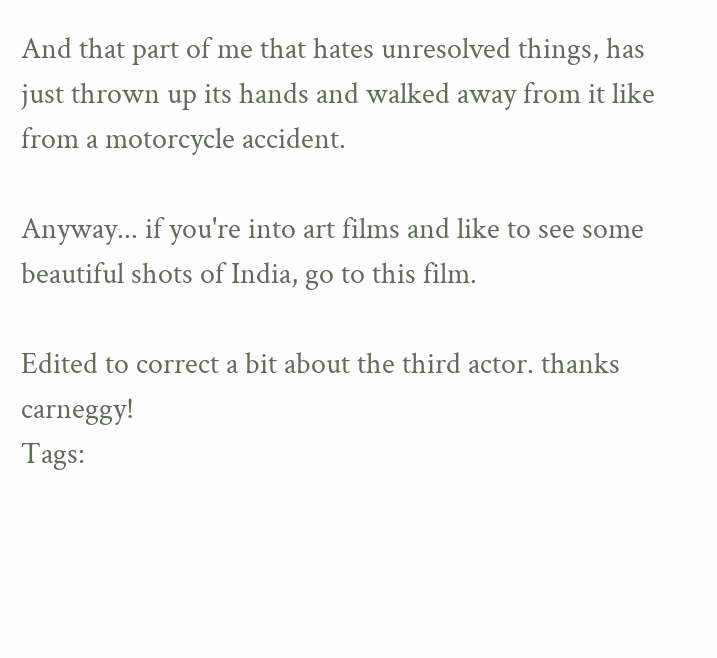And that part of me that hates unresolved things, has just thrown up its hands and walked away from it like from a motorcycle accident.

Anyway... if you're into art films and like to see some beautiful shots of India, go to this film.

Edited to correct a bit about the third actor. thanks carneggy!
Tags: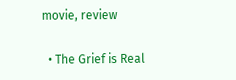movie, review

  • The Grief is Real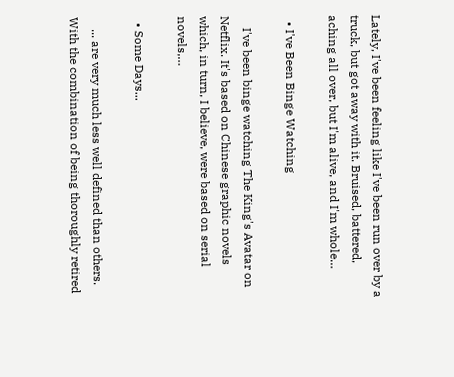Lately, I've been feeling like I've been run over by a truck, but got away with it. Bruised, battered, aching all over, but I'm alive, and I'm whole…

  • I've Been Binge Watching

    I've been binge watching The King's Avatar on Netflix. It's based on Chinese graphic novels which, in turn, I believe, were based on serial novels,…

  • Some Days...

    ... are very much less well defined than others. With the combination of being thoroughly retired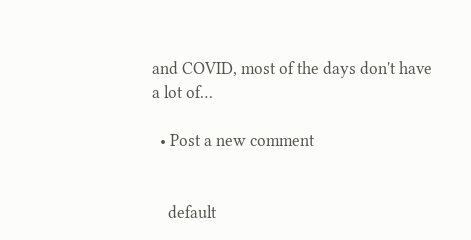and COVID, most of the days don't have a lot of…

  • Post a new comment


    default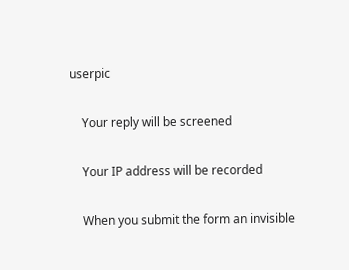userpic

    Your reply will be screened

    Your IP address will be recorded

    When you submit the form an invisible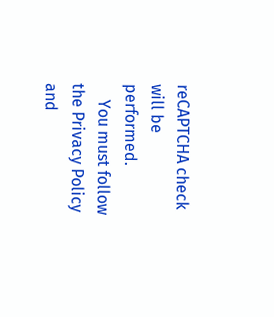reCAPTCHA check will be performed.
    You must follow the Privacy Policy and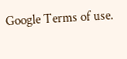Google Terms of use.